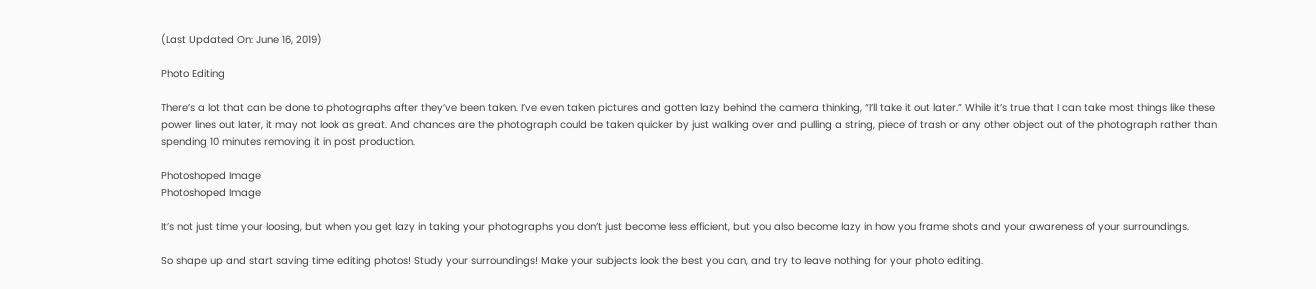(Last Updated On: June 16, 2019)

Photo Editing

There’s a lot that can be done to photographs after they’ve been taken. I’ve even taken pictures and gotten lazy behind the camera thinking, “I’ll take it out later.” While it’s true that I can take most things like these power lines out later, it may not look as great. And chances are the photograph could be taken quicker by just walking over and pulling a string, piece of trash or any other object out of the photograph rather than spending 10 minutes removing it in post production.

Photoshoped Image
Photoshoped Image

It’s not just time your loosing, but when you get lazy in taking your photographs you don’t just become less efficient, but you also become lazy in how you frame shots and your awareness of your surroundings.

So shape up and start saving time editing photos! Study your surroundings! Make your subjects look the best you can, and try to leave nothing for your photo editing.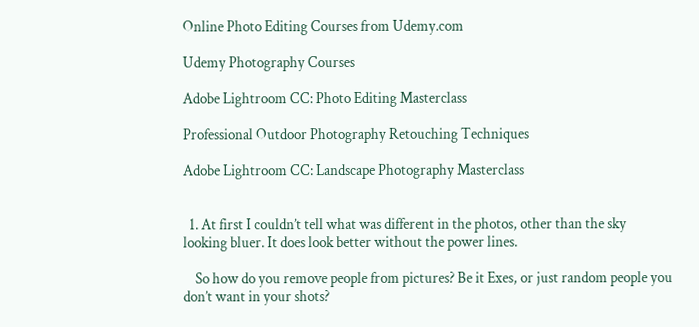Online Photo Editing Courses from Udemy.com

Udemy Photography Courses

Adobe Lightroom CC: Photo Editing Masterclass

Professional Outdoor Photography Retouching Techniques

Adobe Lightroom CC: Landscape Photography Masterclass


  1. At first I couldn’t tell what was different in the photos, other than the sky looking bluer. It does look better without the power lines.

    So how do you remove people from pictures? Be it Exes, or just random people you don’t want in your shots?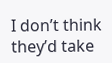I don’t think they’d take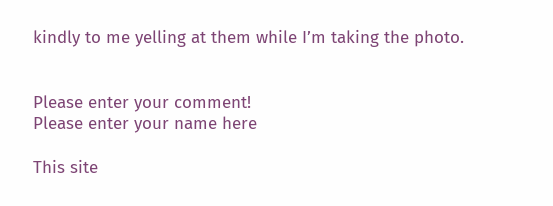kindly to me yelling at them while I’m taking the photo.


Please enter your comment!
Please enter your name here

This site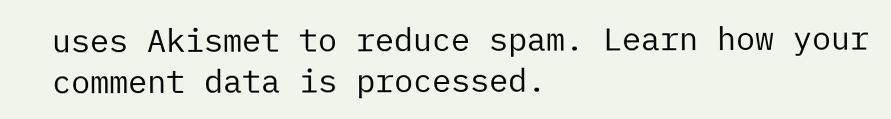uses Akismet to reduce spam. Learn how your comment data is processed.